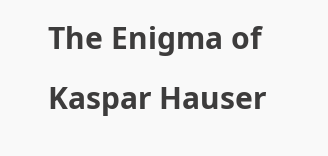The Enigma of Kaspar Hauser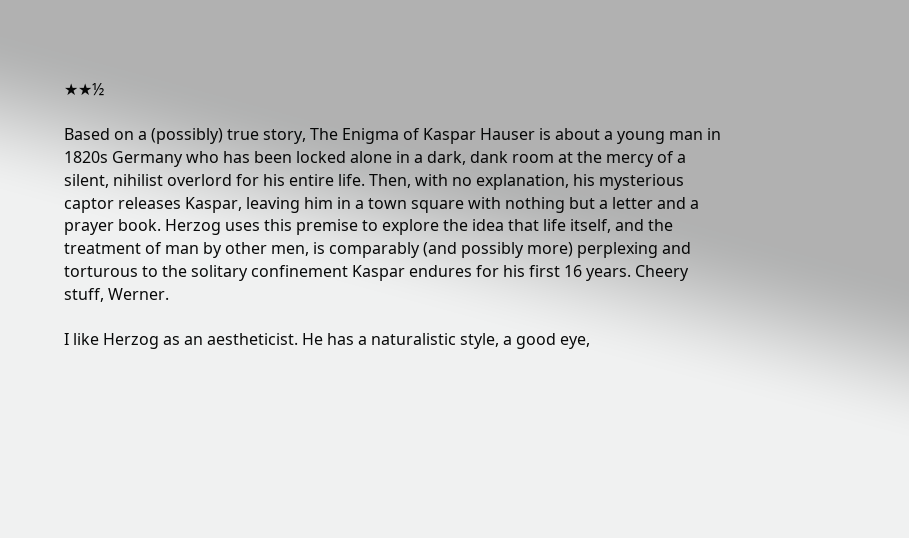★★½

Based on a (possibly) true story, The Enigma of Kaspar Hauser is about a young man in 1820s Germany who has been locked alone in a dark, dank room at the mercy of a silent, nihilist overlord for his entire life. Then, with no explanation, his mysterious captor releases Kaspar, leaving him in a town square with nothing but a letter and a prayer book. Herzog uses this premise to explore the idea that life itself, and the treatment of man by other men, is comparably (and possibly more) perplexing and torturous to the solitary confinement Kaspar endures for his first 16 years. Cheery stuff, Werner.

I like Herzog as an aestheticist. He has a naturalistic style, a good eye,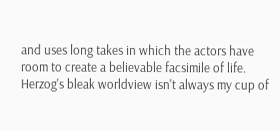and uses long takes in which the actors have room to create a believable facsimile of life. Herzog's bleak worldview isn't always my cup of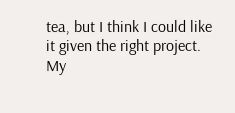tea, but I think I could like it given the right project. My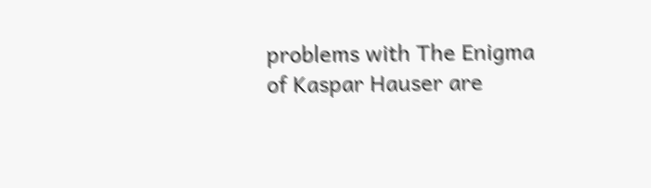problems with The Enigma of Kaspar Hauser are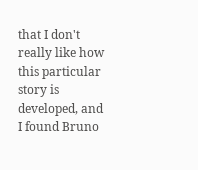that I don't really like how this particular story is developed, and I found Bruno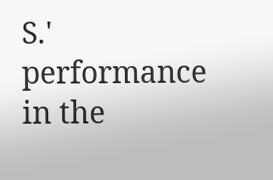S.' performance in the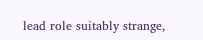lead role suitably strange,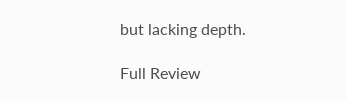but lacking depth.

Full Review